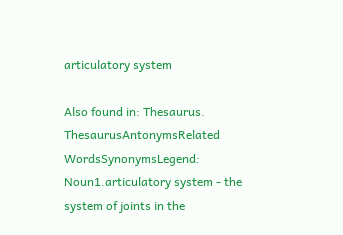articulatory system

Also found in: Thesaurus.
ThesaurusAntonymsRelated WordsSynonymsLegend:
Noun1.articulatory system - the system of joints in the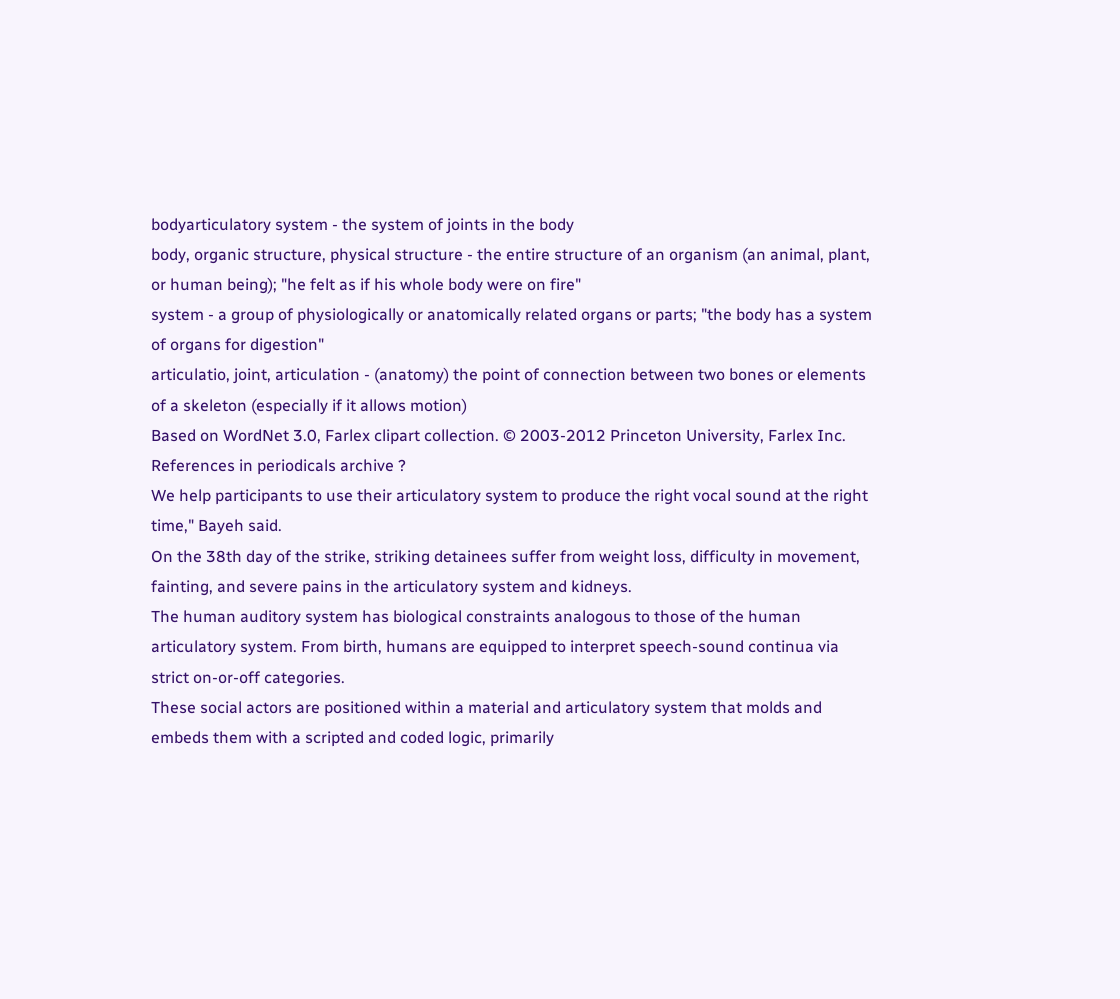bodyarticulatory system - the system of joints in the body
body, organic structure, physical structure - the entire structure of an organism (an animal, plant, or human being); "he felt as if his whole body were on fire"
system - a group of physiologically or anatomically related organs or parts; "the body has a system of organs for digestion"
articulatio, joint, articulation - (anatomy) the point of connection between two bones or elements of a skeleton (especially if it allows motion)
Based on WordNet 3.0, Farlex clipart collection. © 2003-2012 Princeton University, Farlex Inc.
References in periodicals archive ?
We help participants to use their articulatory system to produce the right vocal sound at the right time," Bayeh said.
On the 38th day of the strike, striking detainees suffer from weight loss, difficulty in movement, fainting, and severe pains in the articulatory system and kidneys.
The human auditory system has biological constraints analogous to those of the human articulatory system. From birth, humans are equipped to interpret speech-sound continua via strict on-or-off categories.
These social actors are positioned within a material and articulatory system that molds and embeds them with a scripted and coded logic, primarily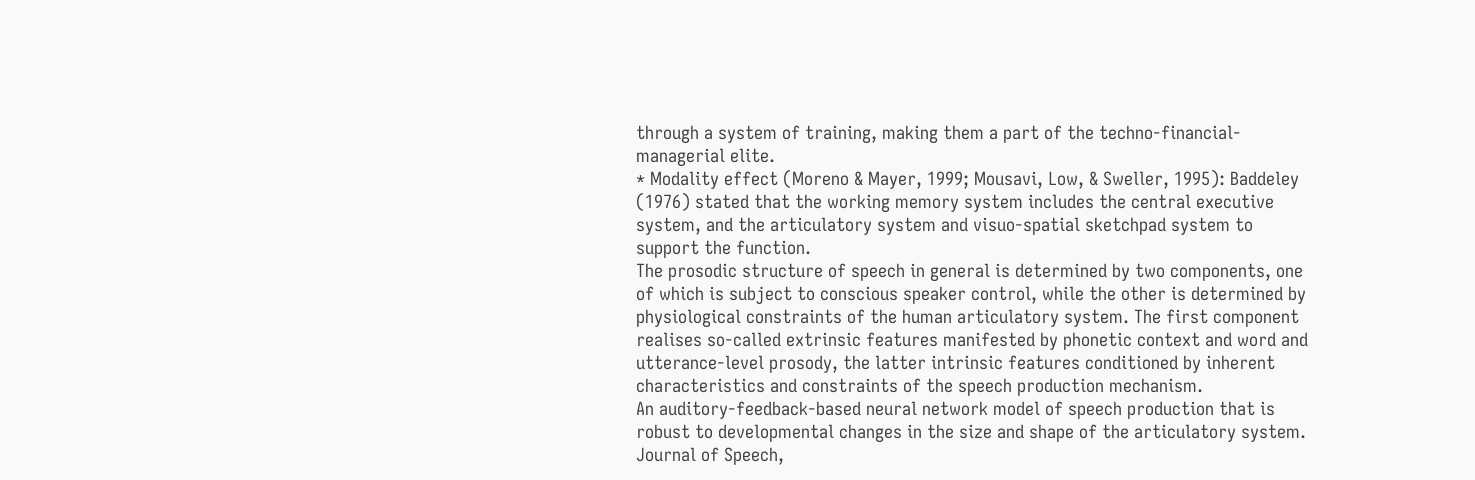through a system of training, making them a part of the techno-financial-managerial elite.
* Modality effect (Moreno & Mayer, 1999; Mousavi, Low, & Sweller, 1995): Baddeley (1976) stated that the working memory system includes the central executive system, and the articulatory system and visuo-spatial sketchpad system to support the function.
The prosodic structure of speech in general is determined by two components, one of which is subject to conscious speaker control, while the other is determined by physiological constraints of the human articulatory system. The first component realises so-called extrinsic features manifested by phonetic context and word and utterance-level prosody, the latter intrinsic features conditioned by inherent characteristics and constraints of the speech production mechanism.
An auditory-feedback-based neural network model of speech production that is robust to developmental changes in the size and shape of the articulatory system. Journal of Speech,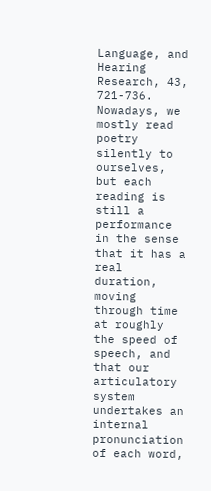Language, and Hearing Research, 43, 721-736.
Nowadays, we mostly read poetry silently to ourselves, but each reading is still a performance in the sense that it has a real duration, moving through time at roughly the speed of speech, and that our articulatory system undertakes an internal pronunciation of each word,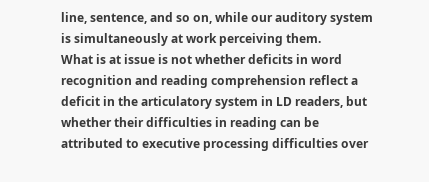line, sentence, and so on, while our auditory system is simultaneously at work perceiving them.
What is at issue is not whether deficits in word recognition and reading comprehension reflect a deficit in the articulatory system in LD readers, but whether their difficulties in reading can be attributed to executive processing difficulties over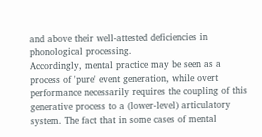and above their well-attested deficiencies in phonological processing.
Accordingly, mental practice may be seen as a process of 'pure' event generation, while overt performance necessarily requires the coupling of this generative process to a (lower-level) articulatory system. The fact that in some cases of mental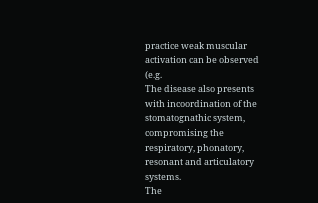practice weak muscular activation can be observed (e.g.
The disease also presents with incoordination of the stomatognathic system, compromising the respiratory, phonatory, resonant and articulatory systems.
The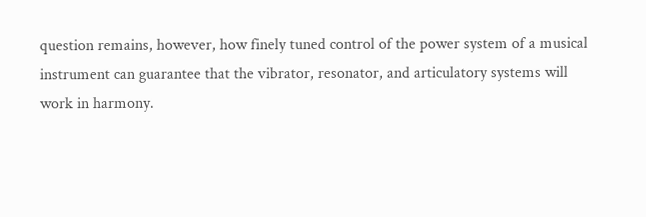question remains, however, how finely tuned control of the power system of a musical instrument can guarantee that the vibrator, resonator, and articulatory systems will work in harmony.